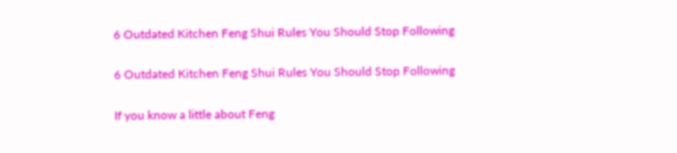6 Outdated Kitchen Feng Shui Rules You Should Stop Following

6 Outdated Kitchen Feng Shui Rules You Should Stop Following

If you know a little about Feng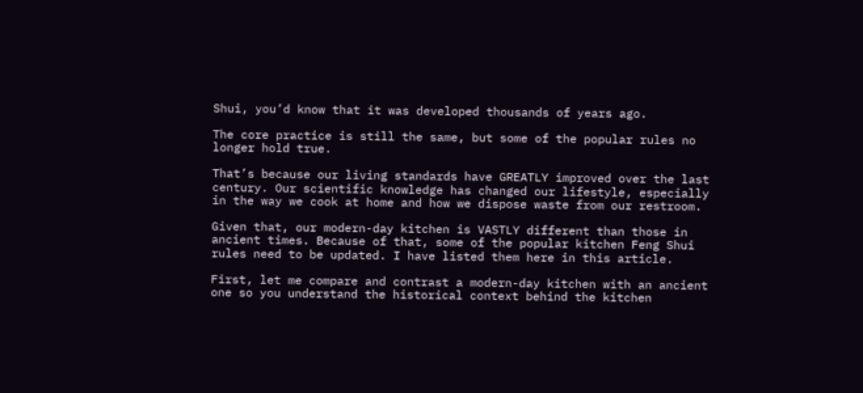Shui, you’d know that it was developed thousands of years ago.

The core practice is still the same, but some of the popular rules no longer hold true.

That’s because our living standards have GREATLY improved over the last century. Our scientific knowledge has changed our lifestyle, especially in the way we cook at home and how we dispose waste from our restroom.

Given that, our modern-day kitchen is VASTLY different than those in ancient times. Because of that, some of the popular kitchen Feng Shui rules need to be updated. I have listed them here in this article.

First, let me compare and contrast a modern-day kitchen with an ancient one so you understand the historical context behind the kitchen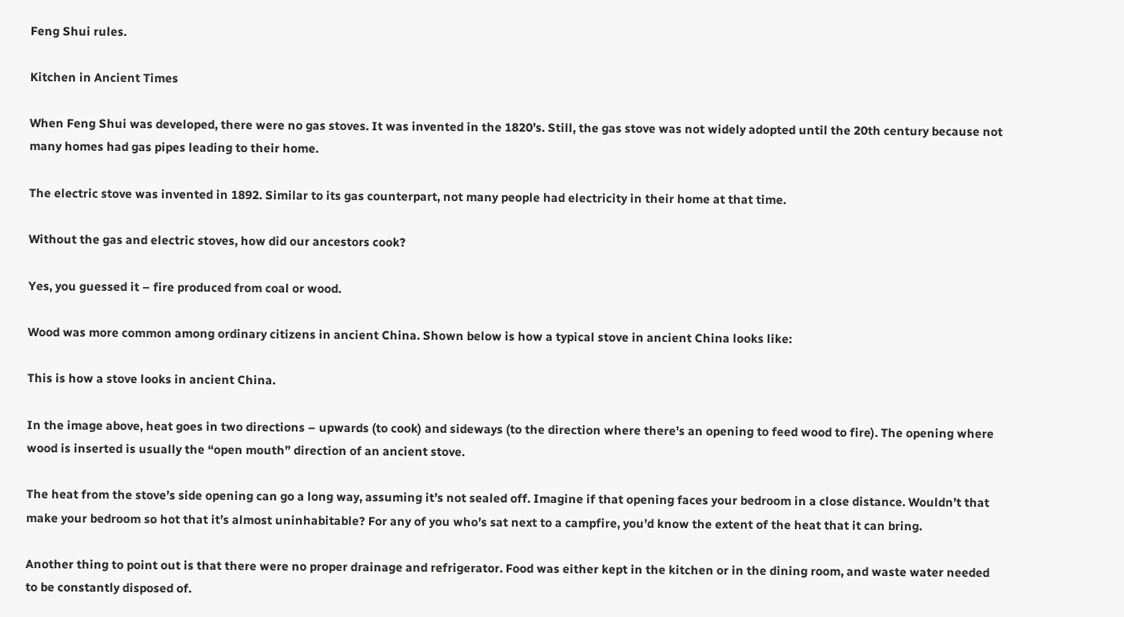Feng Shui rules.

Kitchen in Ancient Times

When Feng Shui was developed, there were no gas stoves. It was invented in the 1820’s. Still, the gas stove was not widely adopted until the 20th century because not many homes had gas pipes leading to their home.

The electric stove was invented in 1892. Similar to its gas counterpart, not many people had electricity in their home at that time.

Without the gas and electric stoves, how did our ancestors cook?

Yes, you guessed it – fire produced from coal or wood.

Wood was more common among ordinary citizens in ancient China. Shown below is how a typical stove in ancient China looks like:

This is how a stove looks in ancient China.

In the image above, heat goes in two directions – upwards (to cook) and sideways (to the direction where there’s an opening to feed wood to fire). The opening where wood is inserted is usually the “open mouth” direction of an ancient stove.

The heat from the stove’s side opening can go a long way, assuming it’s not sealed off. Imagine if that opening faces your bedroom in a close distance. Wouldn’t that make your bedroom so hot that it’s almost uninhabitable? For any of you who’s sat next to a campfire, you’d know the extent of the heat that it can bring.

Another thing to point out is that there were no proper drainage and refrigerator. Food was either kept in the kitchen or in the dining room, and waste water needed to be constantly disposed of.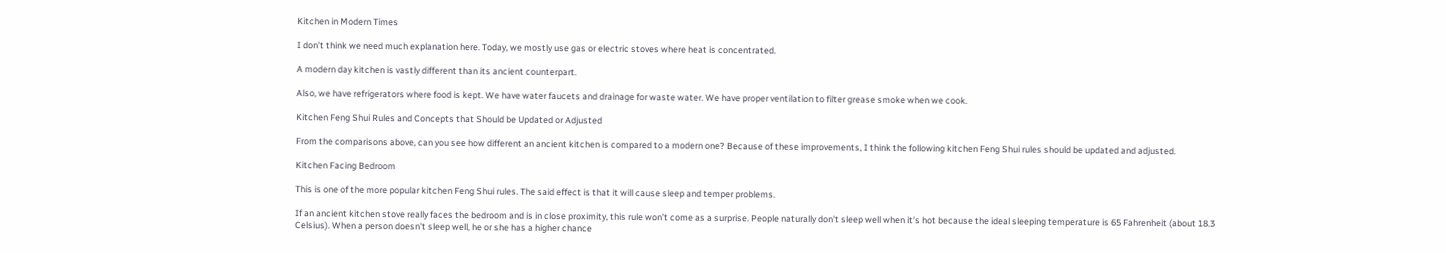Kitchen in Modern Times

I don’t think we need much explanation here. Today, we mostly use gas or electric stoves where heat is concentrated.

A modern day kitchen is vastly different than its ancient counterpart.

Also, we have refrigerators where food is kept. We have water faucets and drainage for waste water. We have proper ventilation to filter grease smoke when we cook.

Kitchen Feng Shui Rules and Concepts that Should be Updated or Adjusted

From the comparisons above, can you see how different an ancient kitchen is compared to a modern one? Because of these improvements, I think the following kitchen Feng Shui rules should be updated and adjusted.

Kitchen Facing Bedroom

This is one of the more popular kitchen Feng Shui rules. The said effect is that it will cause sleep and temper problems.

If an ancient kitchen stove really faces the bedroom and is in close proximity, this rule won’t come as a surprise. People naturally don’t sleep well when it’s hot because the ideal sleeping temperature is 65 Fahrenheit (about 18.3 Celsius). When a person doesn’t sleep well, he or she has a higher chance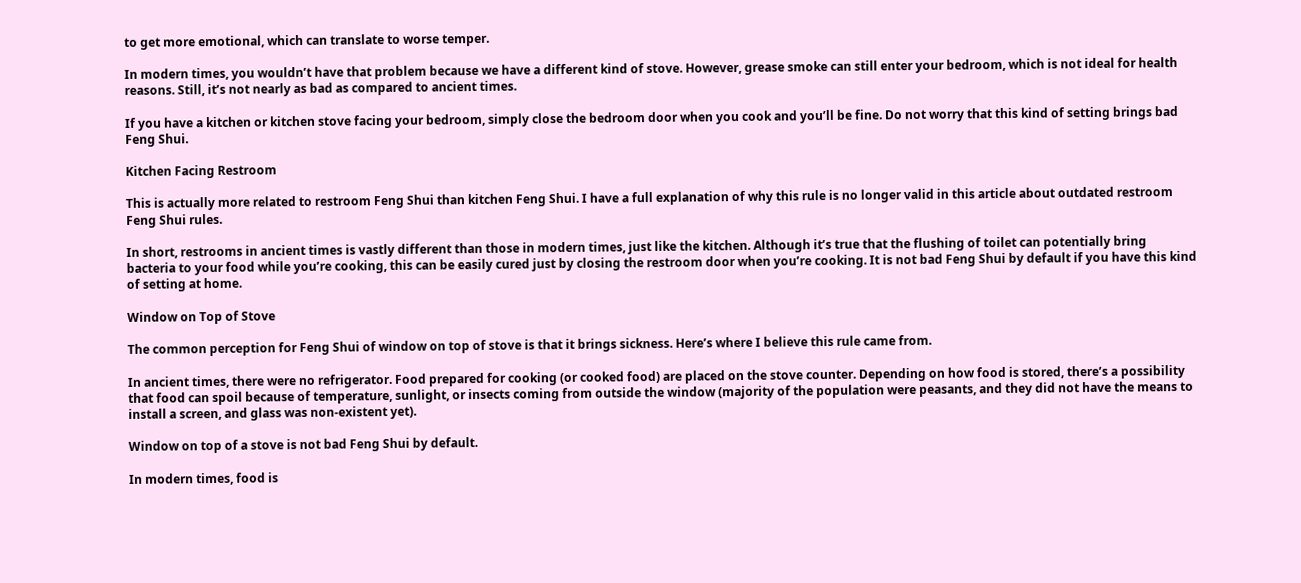to get more emotional, which can translate to worse temper.

In modern times, you wouldn’t have that problem because we have a different kind of stove. However, grease smoke can still enter your bedroom, which is not ideal for health reasons. Still, it’s not nearly as bad as compared to ancient times.

If you have a kitchen or kitchen stove facing your bedroom, simply close the bedroom door when you cook and you’ll be fine. Do not worry that this kind of setting brings bad Feng Shui.

Kitchen Facing Restroom

This is actually more related to restroom Feng Shui than kitchen Feng Shui. I have a full explanation of why this rule is no longer valid in this article about outdated restroom Feng Shui rules.

In short, restrooms in ancient times is vastly different than those in modern times, just like the kitchen. Although it’s true that the flushing of toilet can potentially bring bacteria to your food while you’re cooking, this can be easily cured just by closing the restroom door when you’re cooking. It is not bad Feng Shui by default if you have this kind of setting at home.

Window on Top of Stove

The common perception for Feng Shui of window on top of stove is that it brings sickness. Here’s where I believe this rule came from.

In ancient times, there were no refrigerator. Food prepared for cooking (or cooked food) are placed on the stove counter. Depending on how food is stored, there’s a possibility that food can spoil because of temperature, sunlight, or insects coming from outside the window (majority of the population were peasants, and they did not have the means to install a screen, and glass was non-existent yet).

Window on top of a stove is not bad Feng Shui by default.

In modern times, food is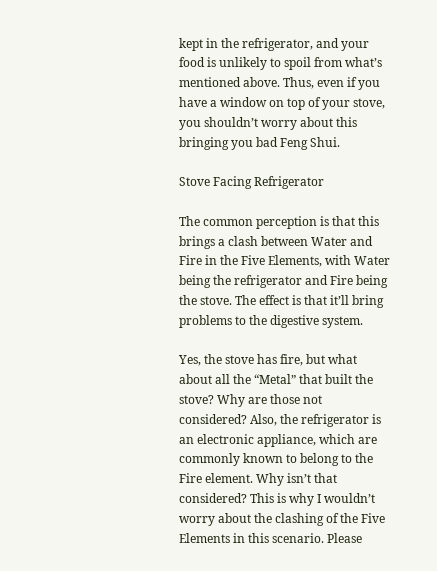kept in the refrigerator, and your food is unlikely to spoil from what’s mentioned above. Thus, even if you have a window on top of your stove, you shouldn’t worry about this bringing you bad Feng Shui.

Stove Facing Refrigerator

The common perception is that this brings a clash between Water and Fire in the Five Elements, with Water being the refrigerator and Fire being the stove. The effect is that it’ll bring problems to the digestive system.

Yes, the stove has fire, but what about all the “Metal” that built the stove? Why are those not considered? Also, the refrigerator is an electronic appliance, which are commonly known to belong to the Fire element. Why isn’t that considered? This is why I wouldn’t worry about the clashing of the Five Elements in this scenario. Please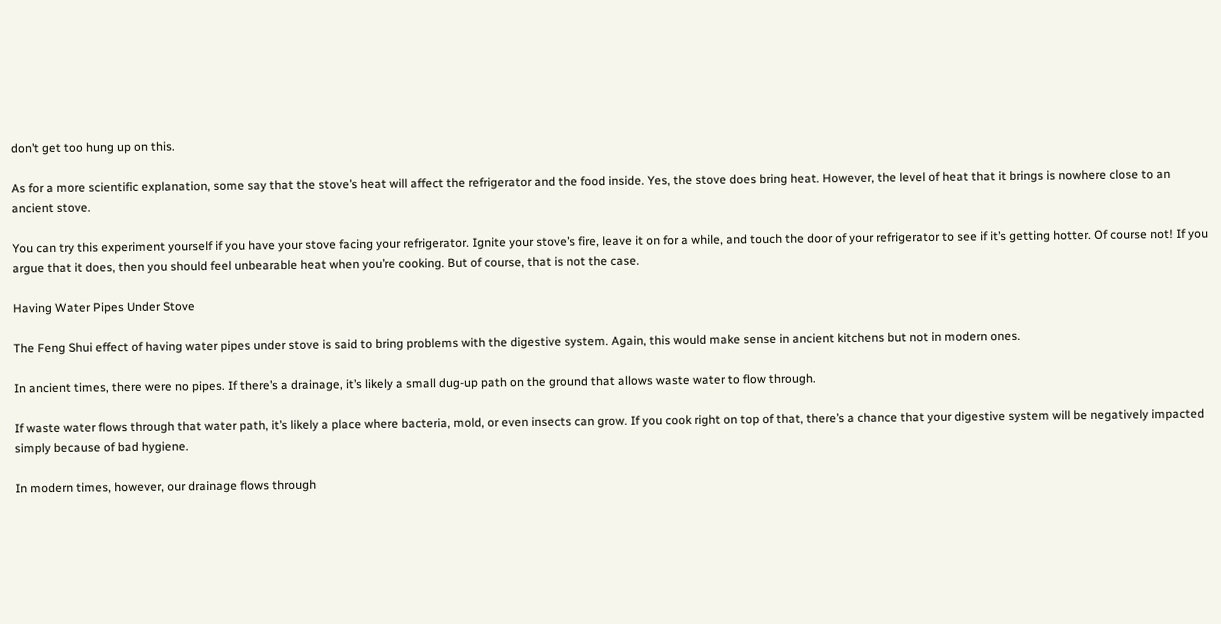don’t get too hung up on this.

As for a more scientific explanation, some say that the stove’s heat will affect the refrigerator and the food inside. Yes, the stove does bring heat. However, the level of heat that it brings is nowhere close to an ancient stove.

You can try this experiment yourself if you have your stove facing your refrigerator. Ignite your stove’s fire, leave it on for a while, and touch the door of your refrigerator to see if it’s getting hotter. Of course not! If you argue that it does, then you should feel unbearable heat when you’re cooking. But of course, that is not the case.

Having Water Pipes Under Stove

The Feng Shui effect of having water pipes under stove is said to bring problems with the digestive system. Again, this would make sense in ancient kitchens but not in modern ones.

In ancient times, there were no pipes. If there’s a drainage, it’s likely a small dug-up path on the ground that allows waste water to flow through.

If waste water flows through that water path, it’s likely a place where bacteria, mold, or even insects can grow. If you cook right on top of that, there’s a chance that your digestive system will be negatively impacted simply because of bad hygiene.

In modern times, however, our drainage flows through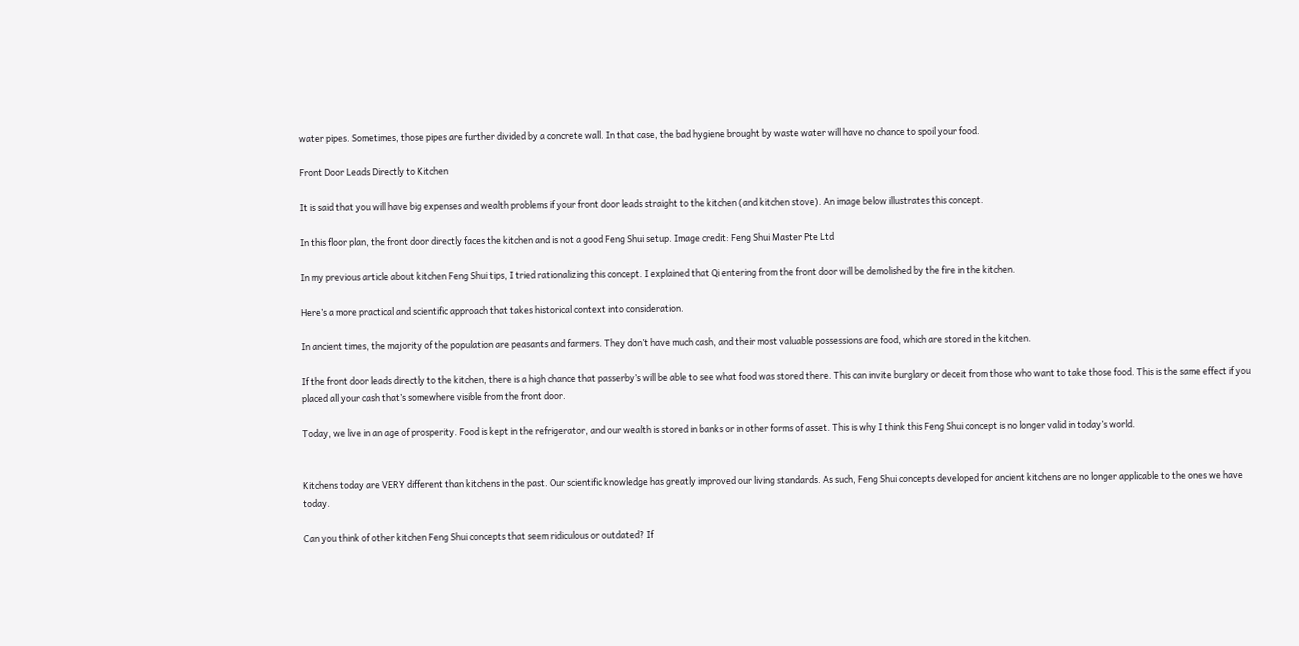water pipes. Sometimes, those pipes are further divided by a concrete wall. In that case, the bad hygiene brought by waste water will have no chance to spoil your food.

Front Door Leads Directly to Kitchen

It is said that you will have big expenses and wealth problems if your front door leads straight to the kitchen (and kitchen stove). An image below illustrates this concept.

In this floor plan, the front door directly faces the kitchen and is not a good Feng Shui setup. Image credit: Feng Shui Master Pte Ltd

In my previous article about kitchen Feng Shui tips, I tried rationalizing this concept. I explained that Qi entering from the front door will be demolished by the fire in the kitchen.

Here’s a more practical and scientific approach that takes historical context into consideration.

In ancient times, the majority of the population are peasants and farmers. They don’t have much cash, and their most valuable possessions are food, which are stored in the kitchen.

If the front door leads directly to the kitchen, there is a high chance that passerby’s will be able to see what food was stored there. This can invite burglary or deceit from those who want to take those food. This is the same effect if you placed all your cash that’s somewhere visible from the front door.

Today, we live in an age of prosperity. Food is kept in the refrigerator, and our wealth is stored in banks or in other forms of asset. This is why I think this Feng Shui concept is no longer valid in today’s world.


Kitchens today are VERY different than kitchens in the past. Our scientific knowledge has greatly improved our living standards. As such, Feng Shui concepts developed for ancient kitchens are no longer applicable to the ones we have today.

Can you think of other kitchen Feng Shui concepts that seem ridiculous or outdated? If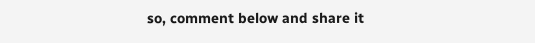so, comment below and share it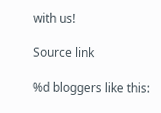with us!

Source link

%d bloggers like this: